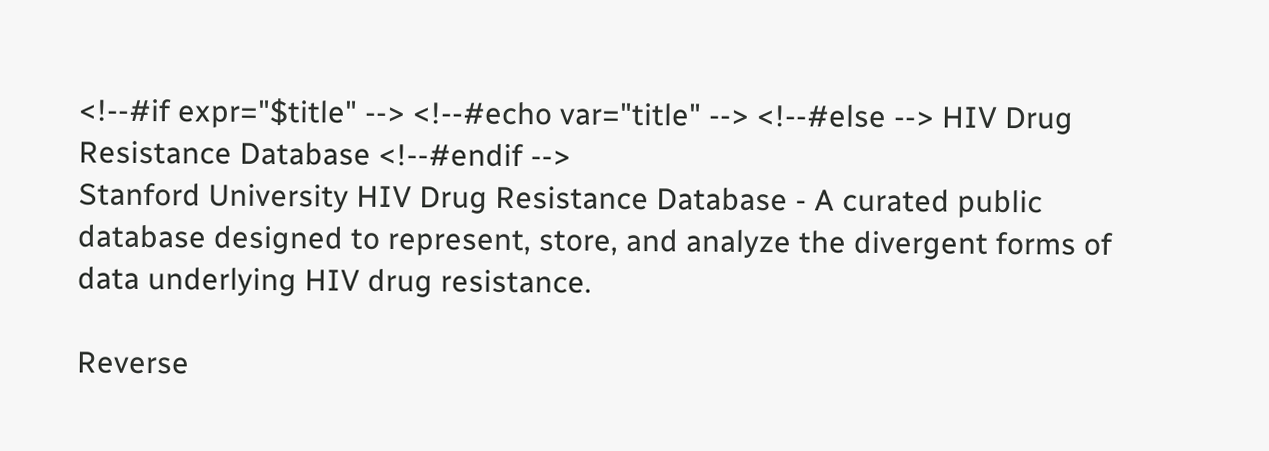<!--#if expr="$title" --> <!--#echo var="title" --> <!--#else --> HIV Drug Resistance Database <!--#endif -->
Stanford University HIV Drug Resistance Database - A curated public database designed to represent, store, and analyze the divergent forms of data underlying HIV drug resistance.

Reverse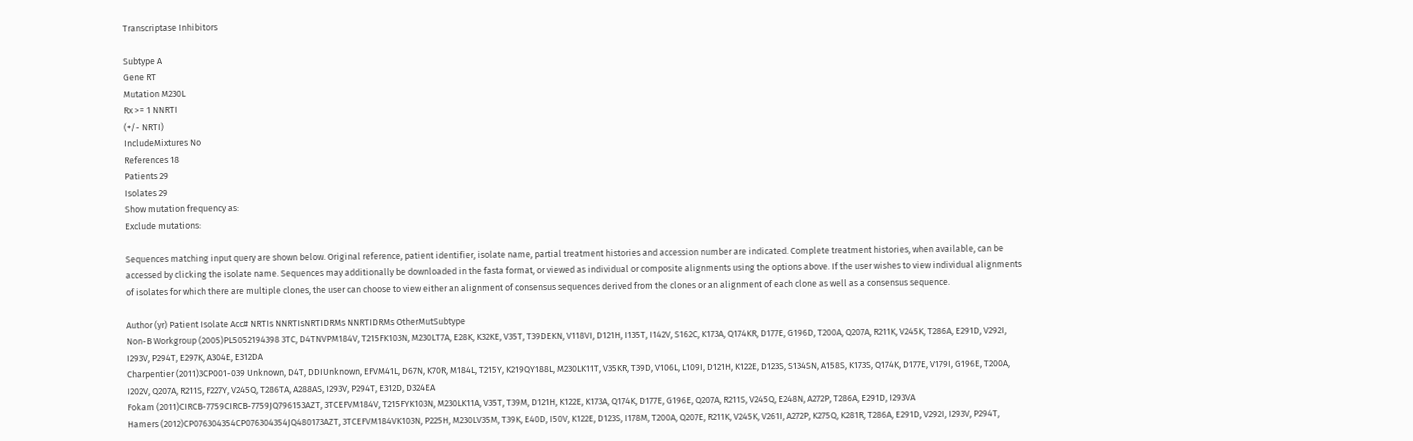Transcriptase Inhibitors

Subtype A
Gene RT
Mutation M230L
Rx >= 1 NNRTI
(+/- NRTI)
IncludeMixtures No
References 18
Patients 29
Isolates 29
Show mutation frequency as:
Exclude mutations:

Sequences matching input query are shown below. Original reference, patient identifier, isolate name, partial treatment histories and accession number are indicated. Complete treatment histories, when available, can be accessed by clicking the isolate name. Sequences may additionally be downloaded in the fasta format, or viewed as individual or composite alignments using the options above. If the user wishes to view individual alignments of isolates for which there are multiple clones, the user can choose to view either an alignment of consensus sequences derived from the clones or an alignment of each clone as well as a consensus sequence.

Author (yr) Patient Isolate Acc# NRTIs NNRTIsNRTIDRMs NNRTIDRMs OtherMutSubtype
Non-B Workgroup (2005)PL5052194398 3TC, D4TNVPM184V, T215FK103N, M230LT7A, E28K, K32KE, V35T, T39DEKN, V118VI, D121H, I135T, I142V, S162C, K173A, Q174KR, D177E, G196D, T200A, Q207A, R211K, V245K, T286A, E291D, V292I, I293V, P294T, E297K, A304E, E312DA
Charpentier (2011)3CP001-039 Unknown, D4T, DDIUnknown, EFVM41L, D67N, K70R, M184L, T215Y, K219QY188L, M230LK11T, V35KR, T39D, V106L, L109I, D121H, K122E, D123S, S134SN, A158S, K173S, Q174K, D177E, V179I, G196E, T200A, I202V, Q207A, R211S, F227Y, V245Q, T286TA, A288AS, I293V, P294T, E312D, D324EA
Fokam (2011)CIRCB-7759CIRCB-7759JQ796153AZT, 3TCEFVM184V, T215FYK103N, M230LK11A, V35T, T39M, D121H, K122E, K173A, Q174K, D177E, G196E, Q207A, R211S, V245Q, E248N, A272P, T286A, E291D, I293VA
Hamers (2012)CP076304354CP076304354JQ480173AZT, 3TCEFVM184VK103N, P225H, M230LV35M, T39K, E40D, I50V, K122E, D123S, I178M, T200A, Q207E, R211K, V245K, V261I, A272P, K275Q, K281R, T286A, E291D, V292I, I293V, P294T,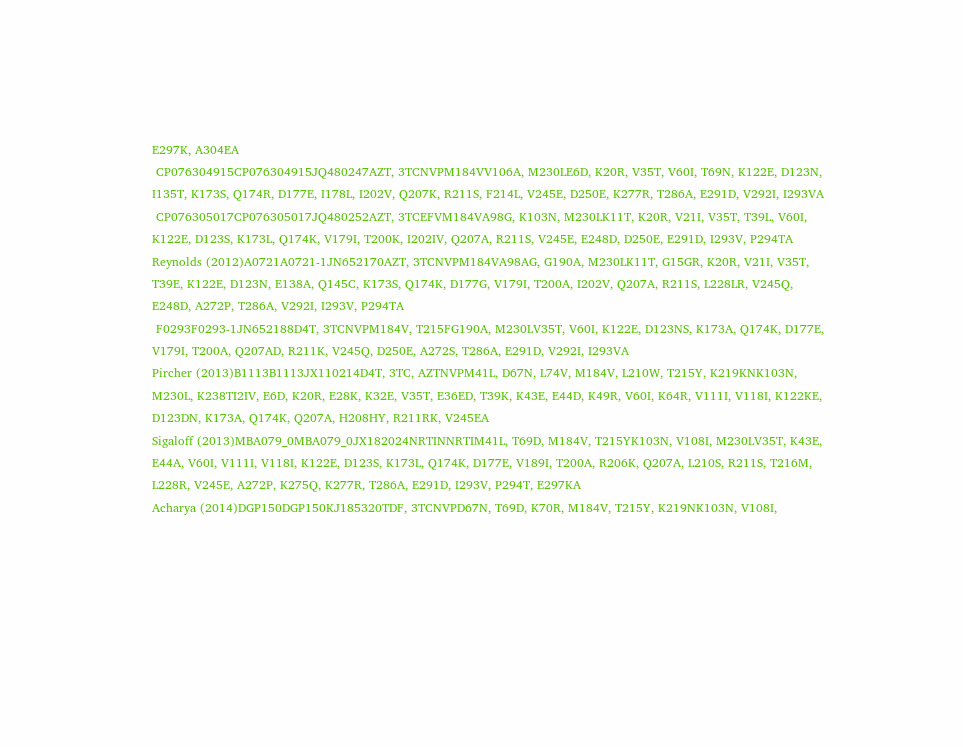E297K, A304EA
 CP076304915CP076304915JQ480247AZT, 3TCNVPM184VV106A, M230LE6D, K20R, V35T, V60I, T69N, K122E, D123N, I135T, K173S, Q174R, D177E, I178L, I202V, Q207K, R211S, F214L, V245E, D250E, K277R, T286A, E291D, V292I, I293VA
 CP076305017CP076305017JQ480252AZT, 3TCEFVM184VA98G, K103N, M230LK11T, K20R, V21I, V35T, T39L, V60I, K122E, D123S, K173L, Q174K, V179I, T200K, I202IV, Q207A, R211S, V245E, E248D, D250E, E291D, I293V, P294TA
Reynolds (2012)A0721A0721-1JN652170AZT, 3TCNVPM184VA98AG, G190A, M230LK11T, G15GR, K20R, V21I, V35T, T39E, K122E, D123N, E138A, Q145C, K173S, Q174K, D177G, V179I, T200A, I202V, Q207A, R211S, L228LR, V245Q, E248D, A272P, T286A, V292I, I293V, P294TA
 F0293F0293-1JN652188D4T, 3TCNVPM184V, T215FG190A, M230LV35T, V60I, K122E, D123NS, K173A, Q174K, D177E, V179I, T200A, Q207AD, R211K, V245Q, D250E, A272S, T286A, E291D, V292I, I293VA
Pircher (2013)B1113B1113JX110214D4T, 3TC, AZTNVPM41L, D67N, L74V, M184V, L210W, T215Y, K219KNK103N, M230L, K238TI2IV, E6D, K20R, E28K, K32E, V35T, E36ED, T39K, K43E, E44D, K49R, V60I, K64R, V111I, V118I, K122KE, D123DN, K173A, Q174K, Q207A, H208HY, R211RK, V245EA
Sigaloff (2013)MBA079_0MBA079_0JX182024NRTINNRTIM41L, T69D, M184V, T215YK103N, V108I, M230LV35T, K43E, E44A, V60I, V111I, V118I, K122E, D123S, K173L, Q174K, D177E, V189I, T200A, R206K, Q207A, L210S, R211S, T216M, L228R, V245E, A272P, K275Q, K277R, T286A, E291D, I293V, P294T, E297KA
Acharya (2014)DGP150DGP150KJ185320TDF, 3TCNVPD67N, T69D, K70R, M184V, T215Y, K219NK103N, V108I,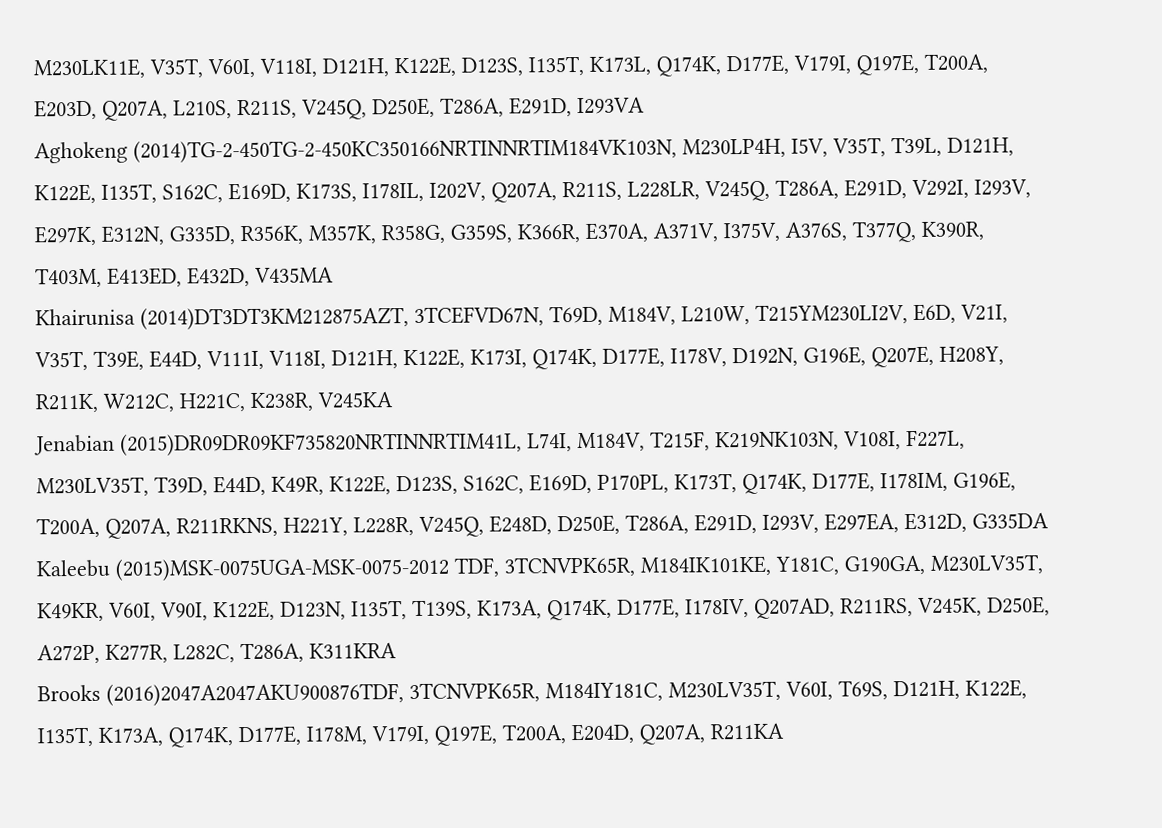M230LK11E, V35T, V60I, V118I, D121H, K122E, D123S, I135T, K173L, Q174K, D177E, V179I, Q197E, T200A, E203D, Q207A, L210S, R211S, V245Q, D250E, T286A, E291D, I293VA
Aghokeng (2014)TG-2-450TG-2-450KC350166NRTINNRTIM184VK103N, M230LP4H, I5V, V35T, T39L, D121H, K122E, I135T, S162C, E169D, K173S, I178IL, I202V, Q207A, R211S, L228LR, V245Q, T286A, E291D, V292I, I293V, E297K, E312N, G335D, R356K, M357K, R358G, G359S, K366R, E370A, A371V, I375V, A376S, T377Q, K390R, T403M, E413ED, E432D, V435MA
Khairunisa (2014)DT3DT3KM212875AZT, 3TCEFVD67N, T69D, M184V, L210W, T215YM230LI2V, E6D, V21I, V35T, T39E, E44D, V111I, V118I, D121H, K122E, K173I, Q174K, D177E, I178V, D192N, G196E, Q207E, H208Y, R211K, W212C, H221C, K238R, V245KA
Jenabian (2015)DR09DR09KF735820NRTINNRTIM41L, L74I, M184V, T215F, K219NK103N, V108I, F227L, M230LV35T, T39D, E44D, K49R, K122E, D123S, S162C, E169D, P170PL, K173T, Q174K, D177E, I178IM, G196E, T200A, Q207A, R211RKNS, H221Y, L228R, V245Q, E248D, D250E, T286A, E291D, I293V, E297EA, E312D, G335DA
Kaleebu (2015)MSK-0075UGA-MSK-0075-2012 TDF, 3TCNVPK65R, M184IK101KE, Y181C, G190GA, M230LV35T, K49KR, V60I, V90I, K122E, D123N, I135T, T139S, K173A, Q174K, D177E, I178IV, Q207AD, R211RS, V245K, D250E, A272P, K277R, L282C, T286A, K311KRA
Brooks (2016)2047A2047AKU900876TDF, 3TCNVPK65R, M184IY181C, M230LV35T, V60I, T69S, D121H, K122E, I135T, K173A, Q174K, D177E, I178M, V179I, Q197E, T200A, E204D, Q207A, R211KA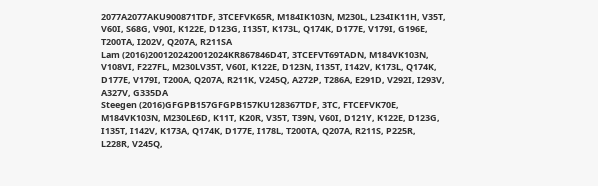2077A2077AKU900871TDF, 3TCEFVK65R, M184IK103N, M230L, L234IK11H, V35T, V60I, S68G, V90I, K122E, D123G, I135T, K173L, Q174K, D177E, V179I, G196E, T200TA, I202V, Q207A, R211SA
Lam (2016)2001202420012024KR867846D4T, 3TCEFVT69TADN, M184VK103N, V108VI, F227FL, M230LV35T, V60I, K122E, D123N, I135T, I142V, K173L, Q174K, D177E, V179I, T200A, Q207A, R211K, V245Q, A272P, T286A, E291D, V292I, I293V, A327V, G335DA
Steegen (2016)GFGPB157GFGPB157KU128367TDF, 3TC, FTCEFVK70E, M184VK103N, M230LE6D, K11T, K20R, V35T, T39N, V60I, D121Y, K122E, D123G, I135T, I142V, K173A, Q174K, D177E, I178L, T200TA, Q207A, R211S, P225R, L228R, V245Q,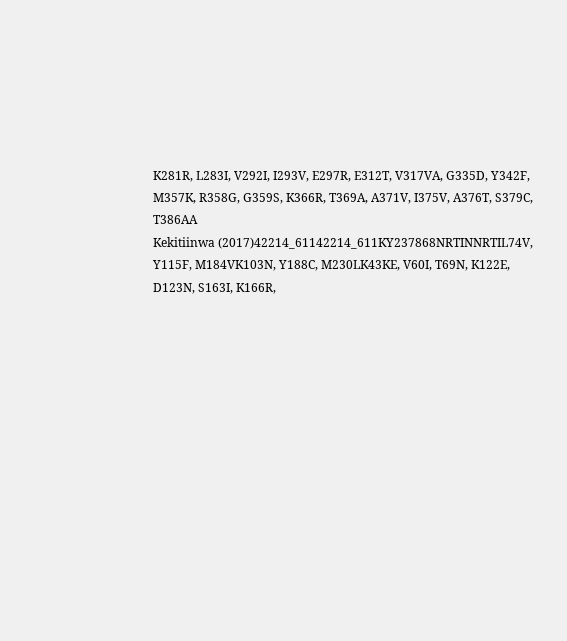K281R, L283I, V292I, I293V, E297R, E312T, V317VA, G335D, Y342F, M357K, R358G, G359S, K366R, T369A, A371V, I375V, A376T, S379C, T386AA
Kekitiinwa (2017)42214_61142214_611KY237868NRTINNRTIL74V, Y115F, M184VK103N, Y188C, M230LK43KE, V60I, T69N, K122E, D123N, S163I, K166R,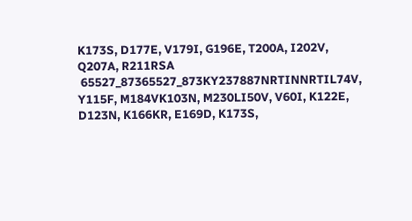K173S, D177E, V179I, G196E, T200A, I202V, Q207A, R211RSA
 65527_87365527_873KY237887NRTINNRTIL74V, Y115F, M184VK103N, M230LI50V, V60I, K122E, D123N, K166KR, E169D, K173S,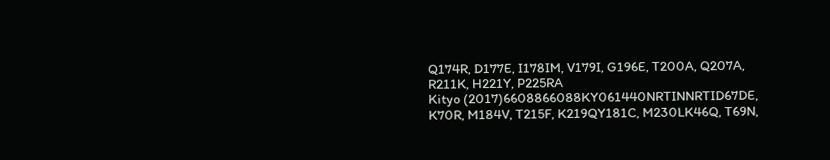Q174R, D177E, I178IM, V179I, G196E, T200A, Q207A, R211K, H221Y, P225RA
Kityo (2017)6608866088KY061440NRTINNRTID67DE, K70R, M184V, T215F, K219QY181C, M230LK46Q, T69N,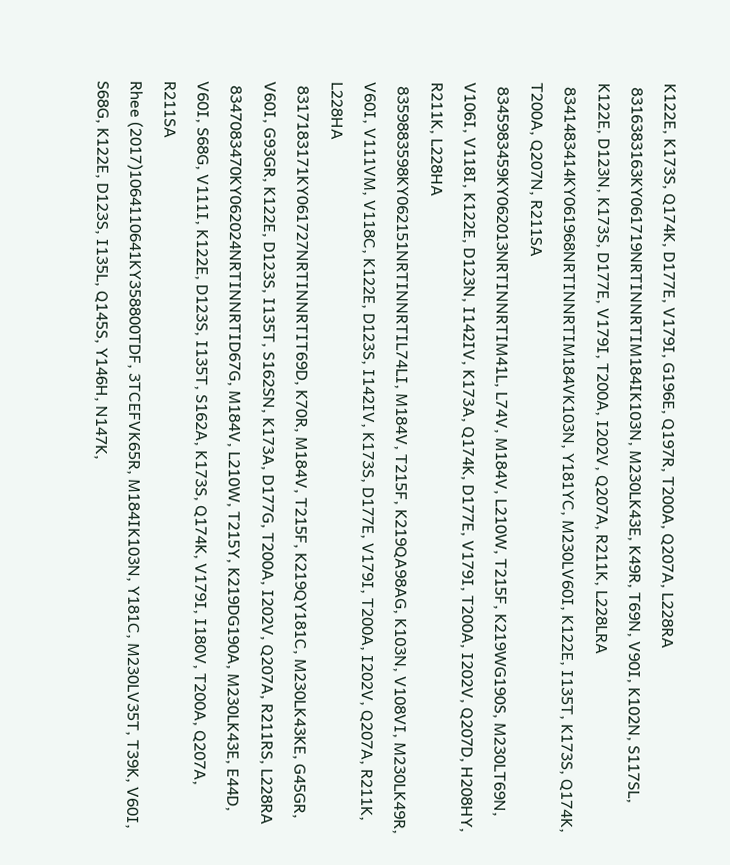K122E, K173S, Q174K, D177E, V179I, G196E, Q197R, T200A, Q207A, L228RA
 8316383163KY061719NRTINNRTIM184IK103N, M230LK43E, K49R, T69N, V90I, K102N, S117SL, K122E, D123N, K173S, D177E, V179I, T200A, I202V, Q207A, R211K, L228LRA
 8341483414KY061968NRTINNRTIM184VK103N, Y181YC, M230LV60I, K122E, I135T, K173S, Q174K, T200A, Q207N, R211SA
 8345983459KY062013NRTINNRTIM41L, L74V, M184V, L210W, T215F, K219WG190S, M230LT69N, V106I, V118I, K122E, D123N, I142IV, K173A, Q174K, D177E, V179I, T200A, I202V, Q207D, H208HY, R211K, L228HA
 8359883598KY062151NRTINNRTIL74LI, M184V, T215F, K219QA98AG, K103N, V108VI, M230LK49R, V60I, V111VM, V118C, K122E, D123S, I142IV, K173S, D177E, V179I, T200A, I202V, Q207A, R211K, L228HA
 8317183171KY061727NRTINNRTIT69D, K70R, M184V, T215F, K219QY181C, M230LK43KE, G45GR, V60I, G93GR, K122E, D123S, I135T, S162SN, K173A, D177G, T200A, I202V, Q207A, R211RS, L228RA
 8347083470KY062024NRTINNRTID67G, M184V, L210W, T215Y, K219DG190A, M230LK43E, E44D, V60I, S68G, V111I, K122E, D123S, I135T, S162A, K173S, Q174K, V179I, I180V, T200A, Q207A, R211SA
Rhee (2017)1064110641KY358800TDF, 3TCEFVK65R, M184IK103N, Y181C, M230LV35T, T39K, V60I, S68G, K122E, D123S, I135L, Q145S, Y146H, N147K,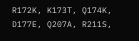R172K, K173T, Q174K, D177E, Q207A, R211S,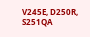V245E, D250R, S251QA